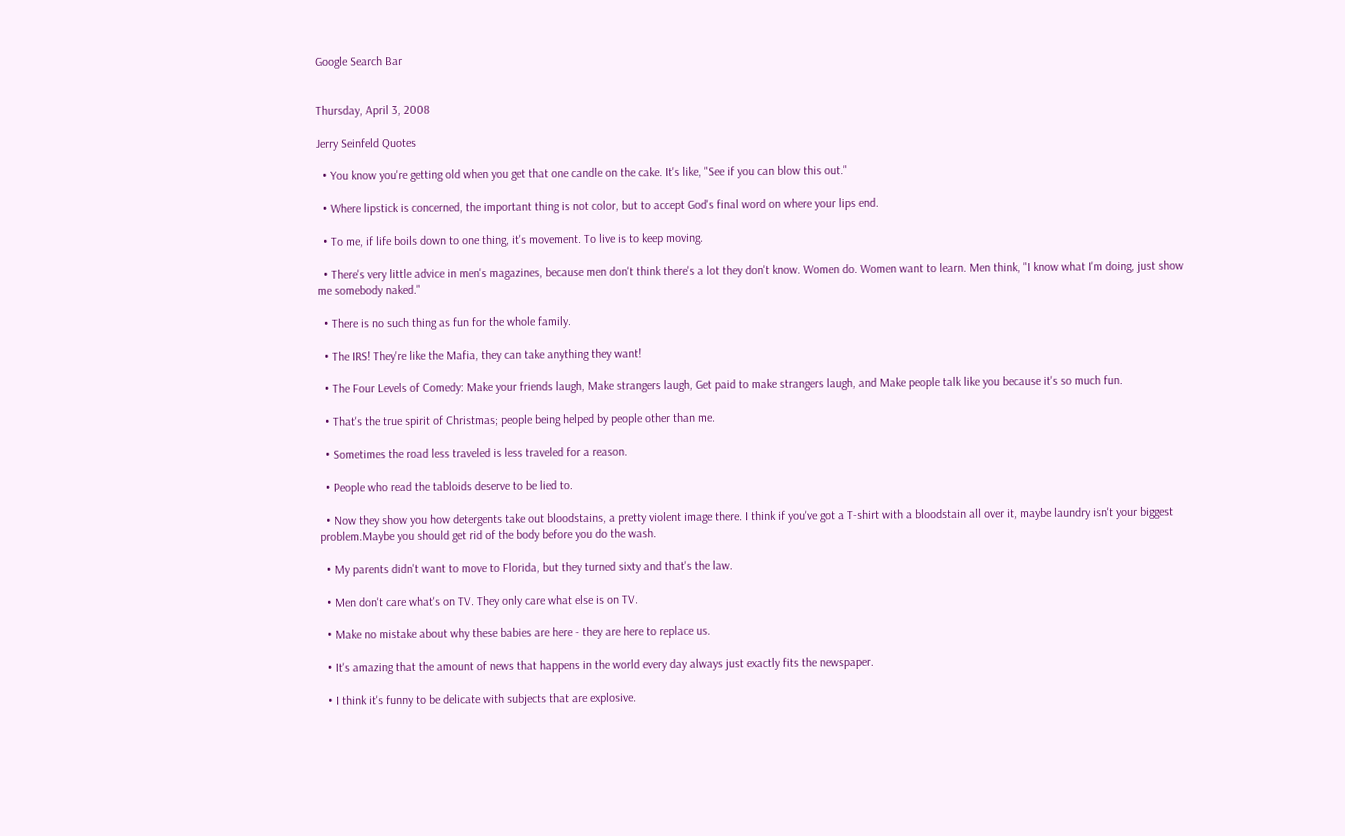Google Search Bar


Thursday, April 3, 2008

Jerry Seinfeld Quotes

  • You know you're getting old when you get that one candle on the cake. It's like, "See if you can blow this out."

  • Where lipstick is concerned, the important thing is not color, but to accept God's final word on where your lips end.

  • To me, if life boils down to one thing, it's movement. To live is to keep moving.

  • There's very little advice in men's magazines, because men don't think there's a lot they don't know. Women do. Women want to learn. Men think, "I know what I'm doing, just show me somebody naked."

  • There is no such thing as fun for the whole family.

  • The IRS! They're like the Mafia, they can take anything they want!

  • The Four Levels of Comedy: Make your friends laugh, Make strangers laugh, Get paid to make strangers laugh, and Make people talk like you because it's so much fun.

  • That's the true spirit of Christmas; people being helped by people other than me.

  • Sometimes the road less traveled is less traveled for a reason.

  • People who read the tabloids deserve to be lied to.

  • Now they show you how detergents take out bloodstains, a pretty violent image there. I think if you've got a T-shirt with a bloodstain all over it, maybe laundry isn't your biggest problem.Maybe you should get rid of the body before you do the wash.

  • My parents didn't want to move to Florida, but they turned sixty and that's the law.

  • Men don't care what's on TV. They only care what else is on TV.

  • Make no mistake about why these babies are here - they are here to replace us.

  • It's amazing that the amount of news that happens in the world every day always just exactly fits the newspaper.

  • I think it's funny to be delicate with subjects that are explosive.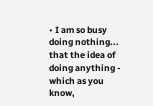• I am so busy doing nothing... that the idea of doing anything - which as you know,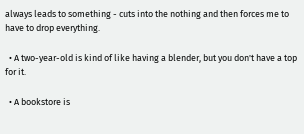always leads to something - cuts into the nothing and then forces me to have to drop everything.

  • A two-year-old is kind of like having a blender, but you don't have a top for it.

  • A bookstore is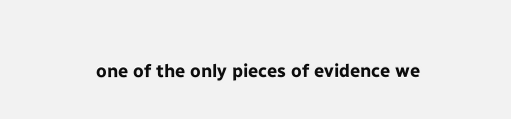one of the only pieces of evidence we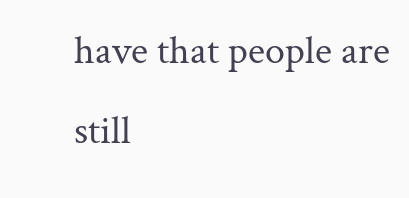have that people are still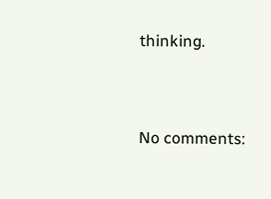thinking.


No comments: